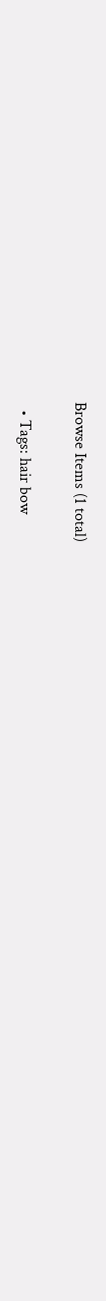Browse Items (1 total)

  • Tags: hair bow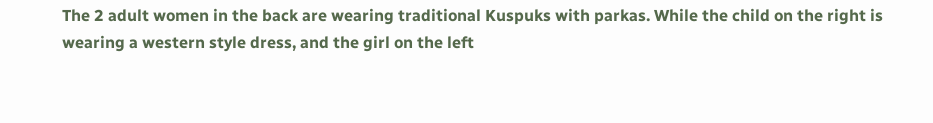The 2 adult women in the back are wearing traditional Kuspuks with parkas. While the child on the right is wearing a western style dress, and the girl on the left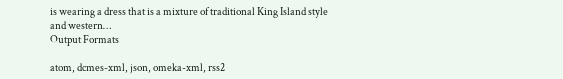is wearing a dress that is a mixture of traditional King Island style and western…
Output Formats

atom, dcmes-xml, json, omeka-xml, rss2